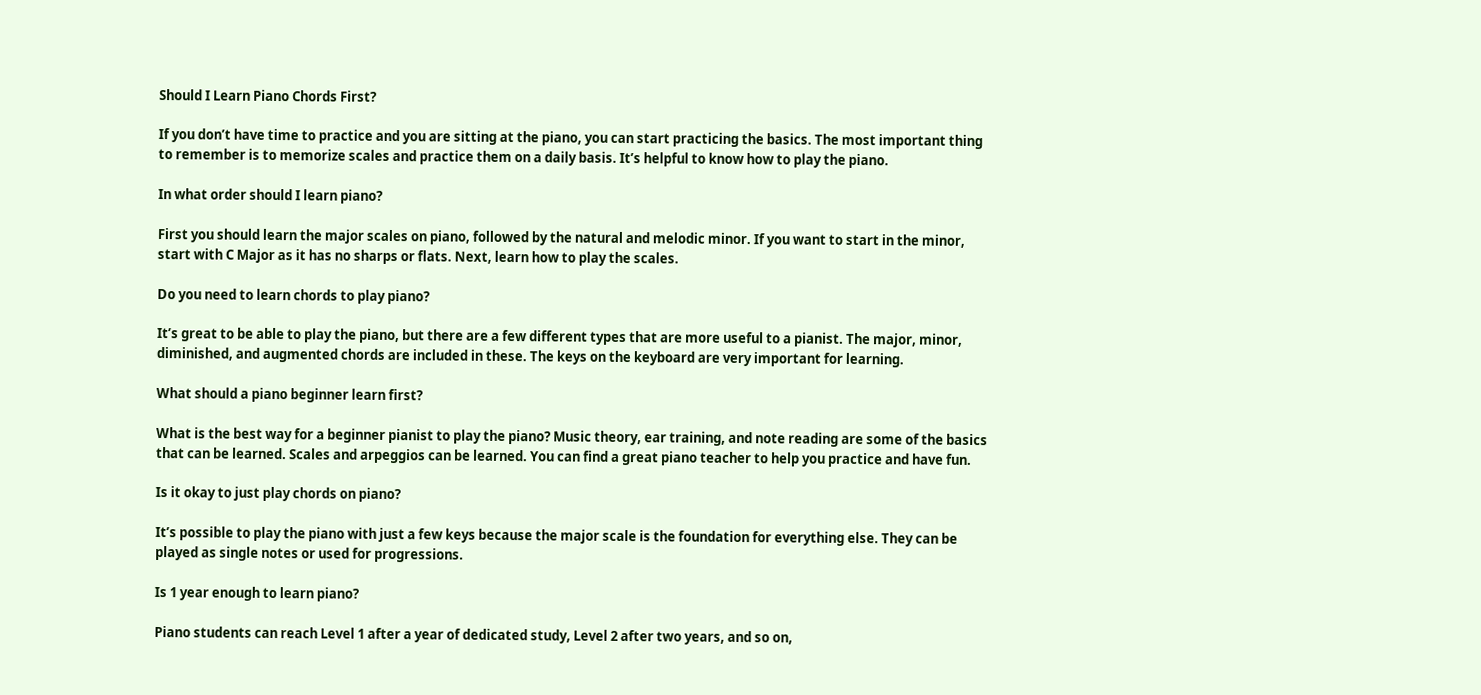Should I Learn Piano Chords First?

If you don’t have time to practice and you are sitting at the piano, you can start practicing the basics. The most important thing to remember is to memorize scales and practice them on a daily basis. It’s helpful to know how to play the piano.

In what order should I learn piano?

First you should learn the major scales on piano, followed by the natural and melodic minor. If you want to start in the minor, start with C Major as it has no sharps or flats. Next, learn how to play the scales.

Do you need to learn chords to play piano?

It’s great to be able to play the piano, but there are a few different types that are more useful to a pianist. The major, minor, diminished, and augmented chords are included in these. The keys on the keyboard are very important for learning.

What should a piano beginner learn first?

What is the best way for a beginner pianist to play the piano? Music theory, ear training, and note reading are some of the basics that can be learned. Scales and arpeggios can be learned. You can find a great piano teacher to help you practice and have fun.

Is it okay to just play chords on piano?

It’s possible to play the piano with just a few keys because the major scale is the foundation for everything else. They can be played as single notes or used for progressions.

Is 1 year enough to learn piano?

Piano students can reach Level 1 after a year of dedicated study, Level 2 after two years, and so on,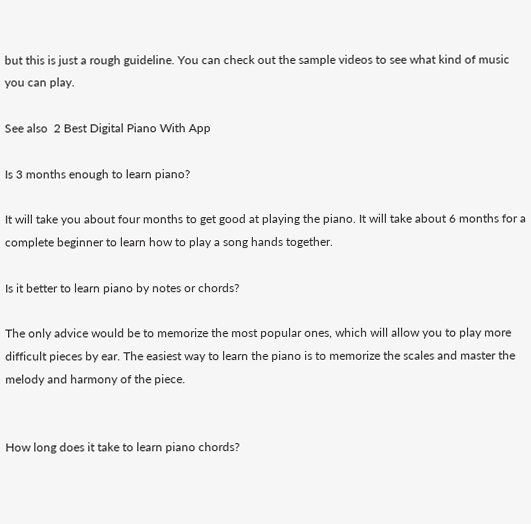but this is just a rough guideline. You can check out the sample videos to see what kind of music you can play.

See also  2 Best Digital Piano With App

Is 3 months enough to learn piano?

It will take you about four months to get good at playing the piano. It will take about 6 months for a complete beginner to learn how to play a song hands together.

Is it better to learn piano by notes or chords?

The only advice would be to memorize the most popular ones, which will allow you to play more difficult pieces by ear. The easiest way to learn the piano is to memorize the scales and master the melody and harmony of the piece.


How long does it take to learn piano chords?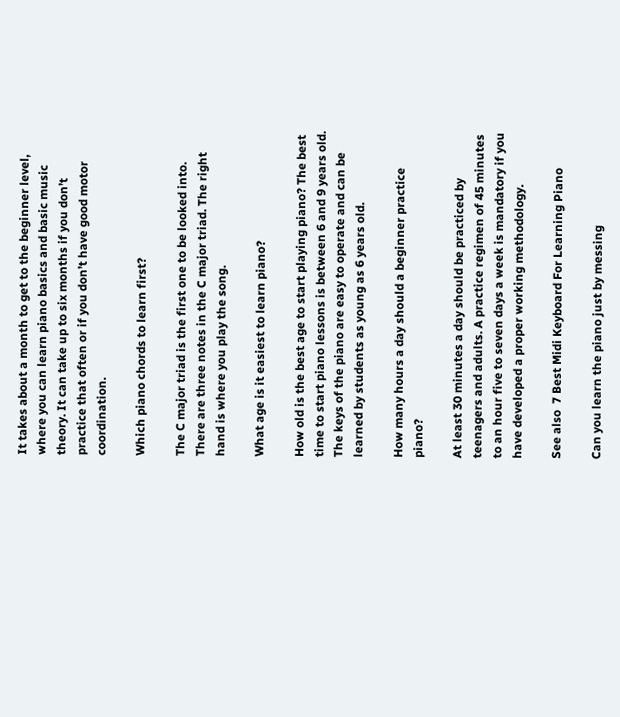It takes about a month to get to the beginner level, where you can learn piano basics and basic music theory. It can take up to six months if you don’t practice that often or if you don’t have good motor coordination.

Which piano chords to learn first?

The C major triad is the first one to be looked into. There are three notes in the C major triad. The right hand is where you play the song.

What age is it easiest to learn piano?

How old is the best age to start playing piano? The best time to start piano lessons is between 6 and 9 years old. The keys of the piano are easy to operate and can be learned by students as young as 6 years old.

How many hours a day should a beginner practice piano?

At least 30 minutes a day should be practiced by teenagers and adults. A practice regimen of 45 minutes to an hour five to seven days a week is mandatory if you have developed a proper working methodology.

See also  7 Best Midi Keyboard For Learning Piano

Can you learn the piano just by messing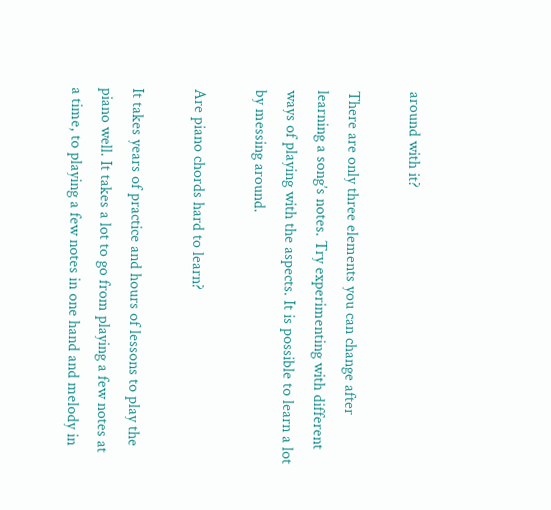around with it?

There are only three elements you can change after learning a song’s notes. Try experimenting with different ways of playing with the aspects. It is possible to learn a lot by messing around.

Are piano chords hard to learn?

It takes years of practice and hours of lessons to play the piano well. It takes a lot to go from playing a few notes at a time, to playing a few notes in one hand and melody in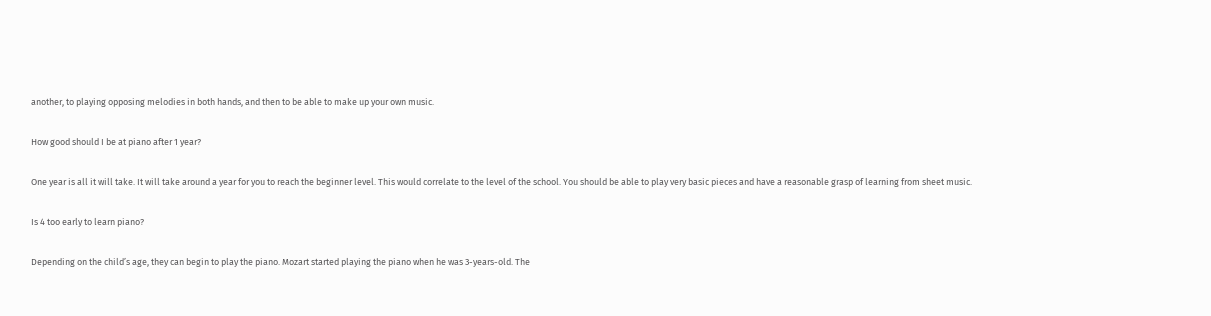another, to playing opposing melodies in both hands, and then to be able to make up your own music.

How good should I be at piano after 1 year?

One year is all it will take. It will take around a year for you to reach the beginner level. This would correlate to the level of the school. You should be able to play very basic pieces and have a reasonable grasp of learning from sheet music.

Is 4 too early to learn piano?

Depending on the child’s age, they can begin to play the piano. Mozart started playing the piano when he was 3-years-old. The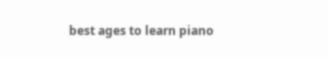best ages to learn piano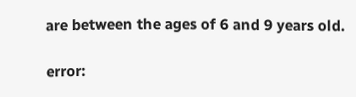are between the ages of 6 and 9 years old.

error: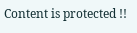Content is protected !!